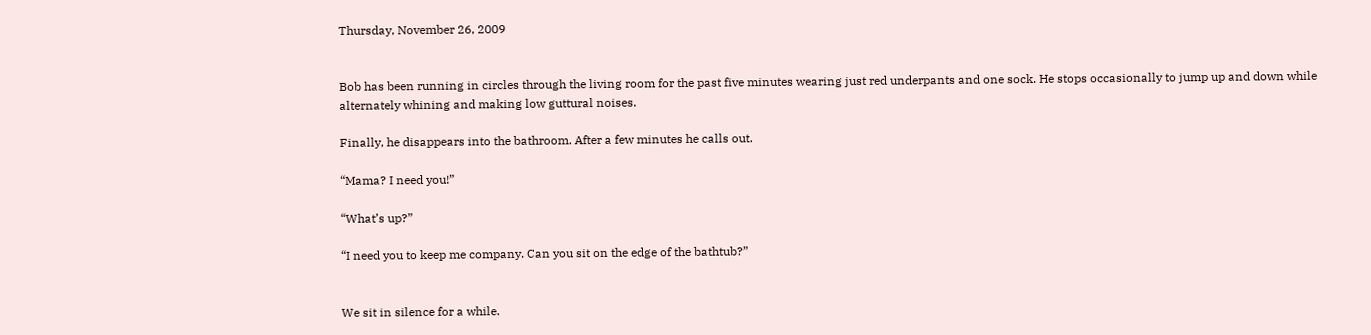Thursday, November 26, 2009


Bob has been running in circles through the living room for the past five minutes wearing just red underpants and one sock. He stops occasionally to jump up and down while alternately whining and making low guttural noises.

Finally, he disappears into the bathroom. After a few minutes he calls out.

“Mama? I need you!”

“What’s up?”

“I need you to keep me company. Can you sit on the edge of the bathtub?”


We sit in silence for a while.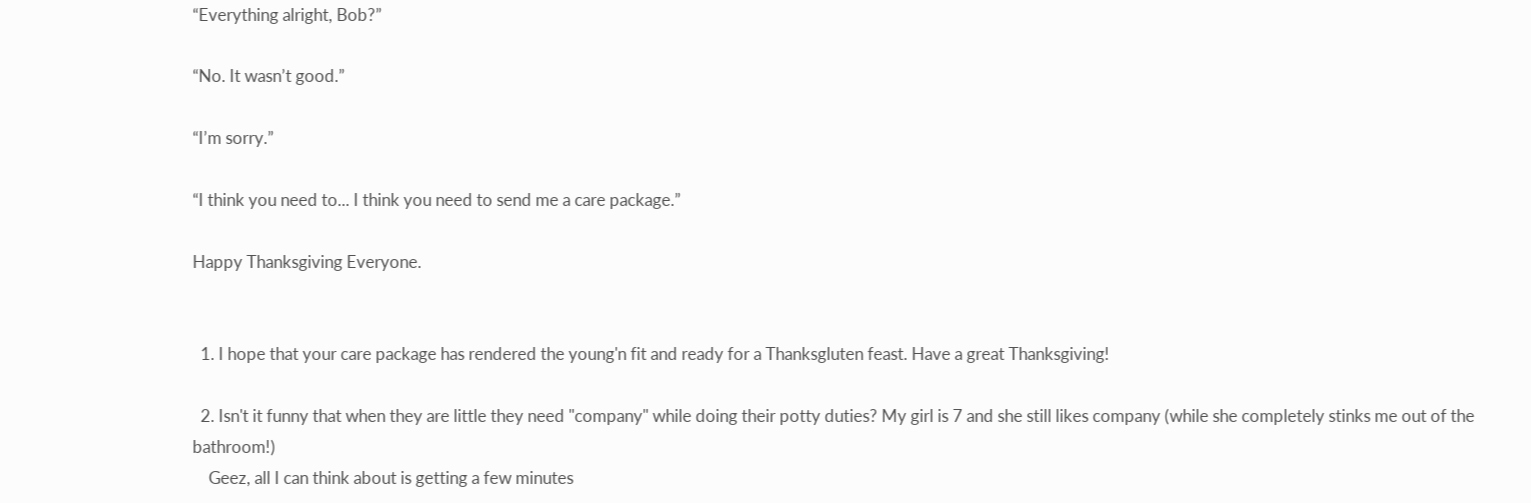“Everything alright, Bob?”

“No. It wasn’t good.”

“I’m sorry.”

“I think you need to... I think you need to send me a care package.”

Happy Thanksgiving Everyone.


  1. I hope that your care package has rendered the young'n fit and ready for a Thanksgluten feast. Have a great Thanksgiving!

  2. Isn't it funny that when they are little they need "company" while doing their potty duties? My girl is 7 and she still likes company (while she completely stinks me out of the bathroom!)
    Geez, all I can think about is getting a few minutes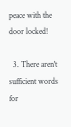peace with the door locked!

  3. There aren't sufficient words for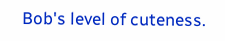Bob's level of cuteness.